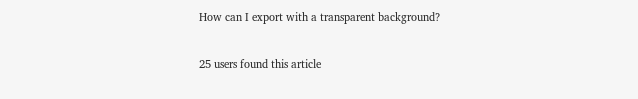How can I export with a transparent background?

25 users found this article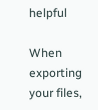helpful

When exporting your files,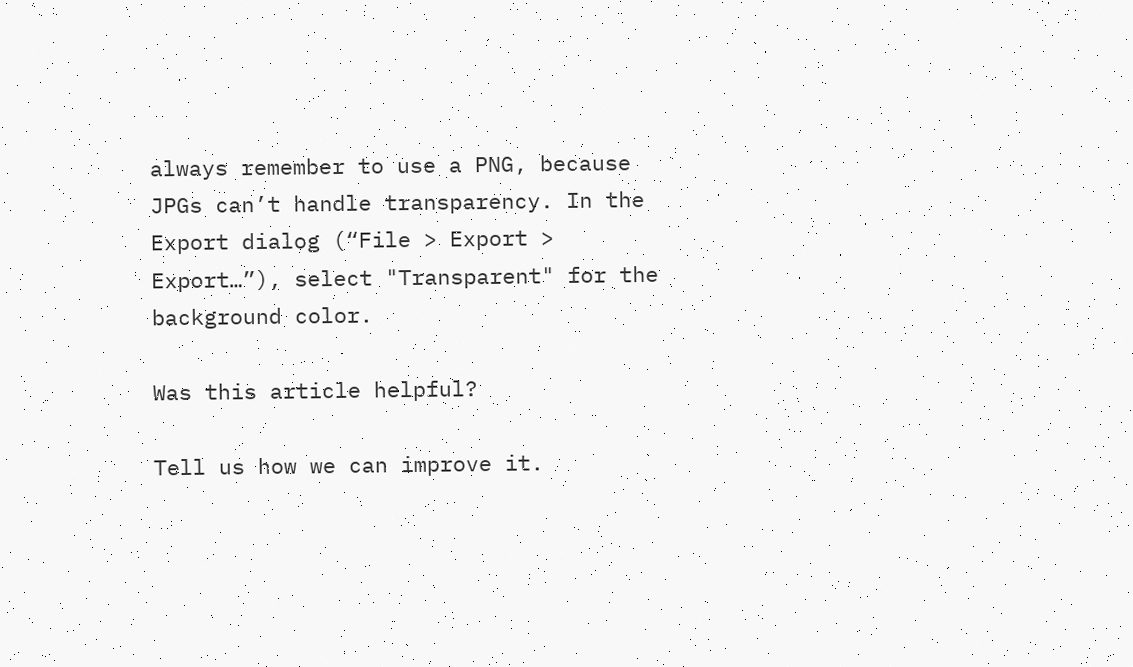always remember to use a PNG, because JPGs can’t handle transparency. In the Export dialog (“File > Export > Export…”), select "Transparent" for the background color.

Was this article helpful?

Tell us how we can improve it.